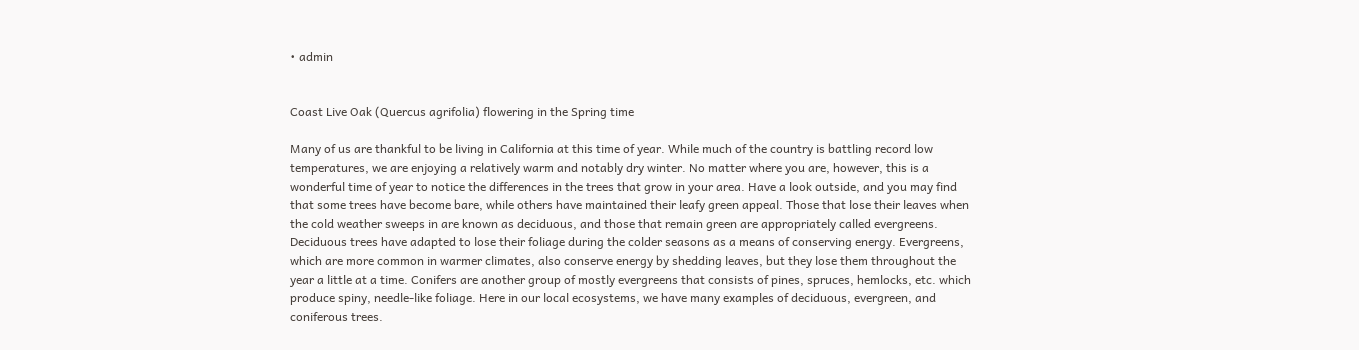• admin


Coast Live Oak (Quercus agrifolia) flowering in the Spring time

Many of us are thankful to be living in California at this time of year. While much of the country is battling record low temperatures, we are enjoying a relatively warm and notably dry winter. No matter where you are, however, this is a wonderful time of year to notice the differences in the trees that grow in your area. Have a look outside, and you may find that some trees have become bare, while others have maintained their leafy green appeal. Those that lose their leaves when the cold weather sweeps in are known as deciduous, and those that remain green are appropriately called evergreens. Deciduous trees have adapted to lose their foliage during the colder seasons as a means of conserving energy. Evergreens, which are more common in warmer climates, also conserve energy by shedding leaves, but they lose them throughout the year a little at a time. Conifers are another group of mostly evergreens that consists of pines, spruces, hemlocks, etc. which produce spiny, needle-like foliage. Here in our local ecosystems, we have many examples of deciduous, evergreen, and coniferous trees.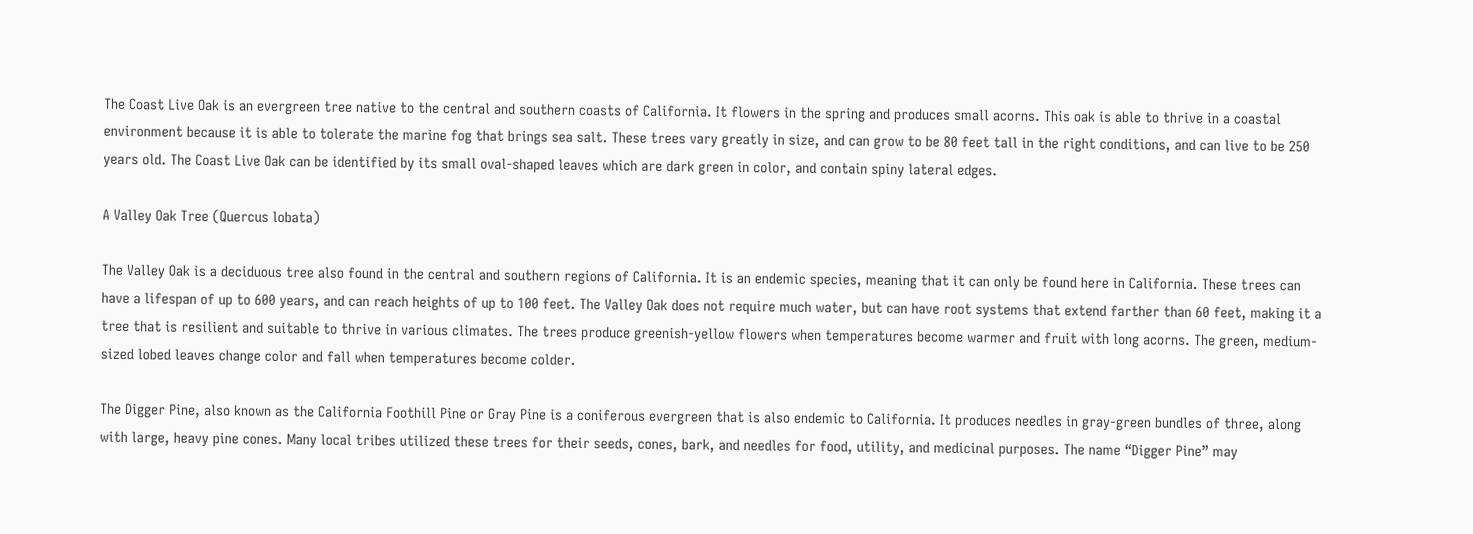The Coast Live Oak is an evergreen tree native to the central and southern coasts of California. It flowers in the spring and produces small acorns. This oak is able to thrive in a coastal environment because it is able to tolerate the marine fog that brings sea salt. These trees vary greatly in size, and can grow to be 80 feet tall in the right conditions, and can live to be 250 years old. The Coast Live Oak can be identified by its small oval-shaped leaves which are dark green in color, and contain spiny lateral edges.

A Valley Oak Tree (Quercus lobata)

The Valley Oak is a deciduous tree also found in the central and southern regions of California. It is an endemic species, meaning that it can only be found here in California. These trees can have a lifespan of up to 600 years, and can reach heights of up to 100 feet. The Valley Oak does not require much water, but can have root systems that extend farther than 60 feet, making it a tree that is resilient and suitable to thrive in various climates. The trees produce greenish-yellow flowers when temperatures become warmer and fruit with long acorns. The green, medium-sized lobed leaves change color and fall when temperatures become colder.

The Digger Pine, also known as the California Foothill Pine or Gray Pine is a coniferous evergreen that is also endemic to California. It produces needles in gray-green bundles of three, along with large, heavy pine cones. Many local tribes utilized these trees for their seeds, cones, bark, and needles for food, utility, and medicinal purposes. The name “Digger Pine” may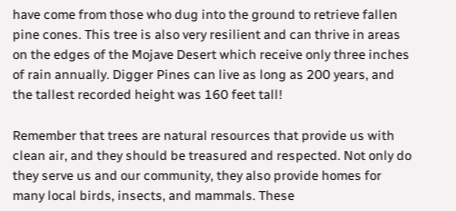have come from those who dug into the ground to retrieve fallen pine cones. This tree is also very resilient and can thrive in areas on the edges of the Mojave Desert which receive only three inches of rain annually. Digger Pines can live as long as 200 years, and the tallest recorded height was 160 feet tall!

Remember that trees are natural resources that provide us with clean air, and they should be treasured and respected. Not only do they serve us and our community, they also provide homes for many local birds, insects, and mammals. These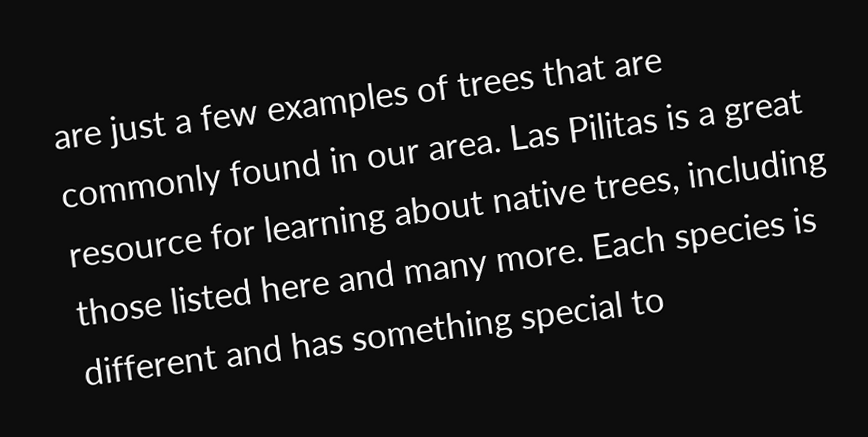are just a few examples of trees that are commonly found in our area. Las Pilitas is a great resource for learning about native trees, including those listed here and many more. Each species is different and has something special to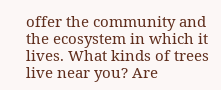offer the community and the ecosystem in which it lives. What kinds of trees live near you? Are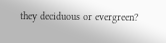they deciduous or evergreen?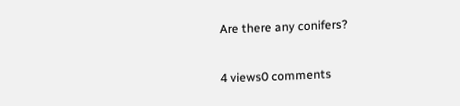Are there any conifers?

4 views0 comments